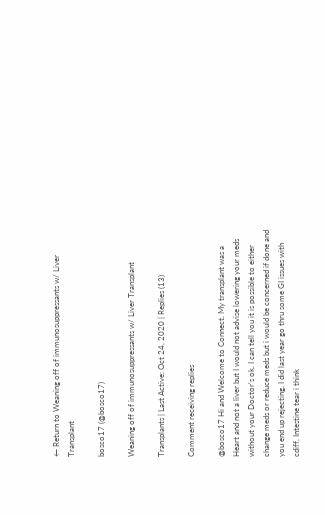← Return to Weaning off of immunosuppressants w/ Liver Transplant

bosco17 (@bosco17)

Weaning off of immunosuppressants w/ Liver Transplant

Transplants | Last Active: Oct 24, 2020 | Replies (13)

Comment receiving replies

@bosco17 Hi and Welcome to Connect. My transplant was a Heart and not a liver but I would not advise lowering your meds without your Doctor's ok. I can tell you it is possible to either change meds or reduce meds but i would be concerned if done and you end up rejecting. I did last year go thru some GI issues with cdiff, Intestine tear i think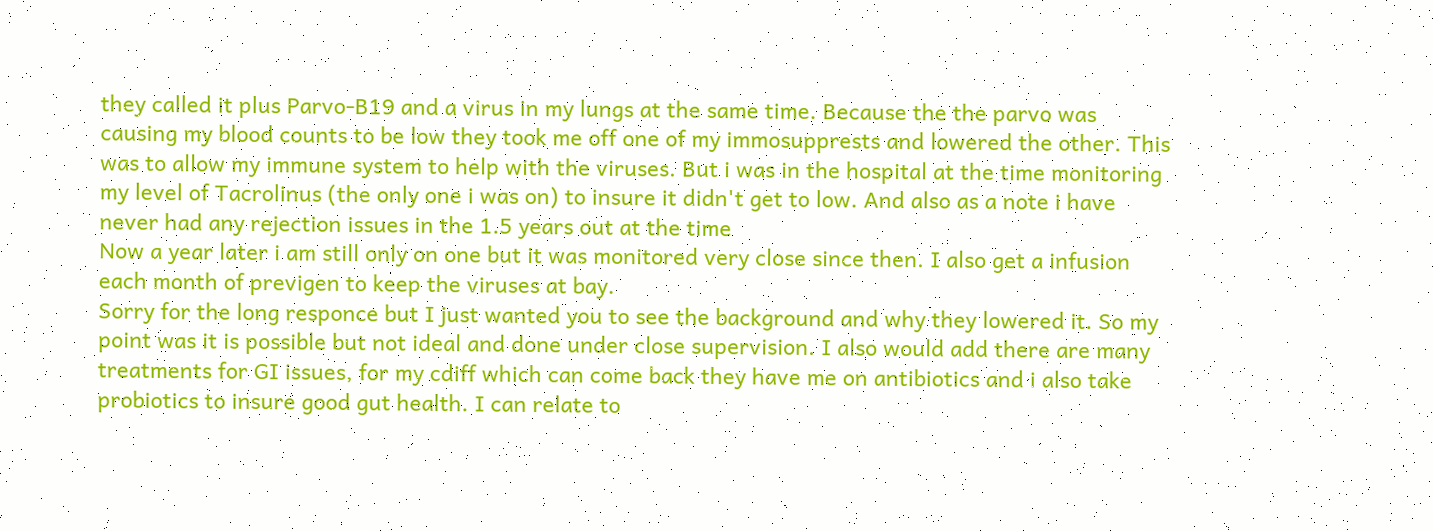they called it plus Parvo-B19 and a virus in my lungs at the same time. Because the the parvo was causing my blood counts to be low they took me off one of my immosupprests and lowered the other. This was to allow my immune system to help with the viruses. But i was in the hospital at the time monitoring my level of Tacrolinus (the only one i was on) to insure it didn't get to low. And also as a note i have never had any rejection issues in the 1.5 years out at the time
Now a year later i am still only on one but it was monitored very close since then. I also get a infusion each month of previgen to keep the viruses at bay.
Sorry for the long responce but I just wanted you to see the background and why they lowered it. So my point was it is possible but not ideal and done under close supervision. I also would add there are many treatments for GI issues, for my cdiff which can come back they have me on antibiotics and i also take probiotics to insure good gut health. I can relate to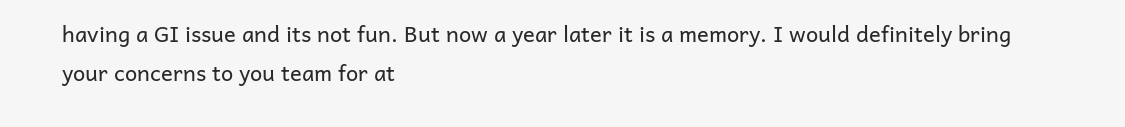having a GI issue and its not fun. But now a year later it is a memory. I would definitely bring your concerns to you team for at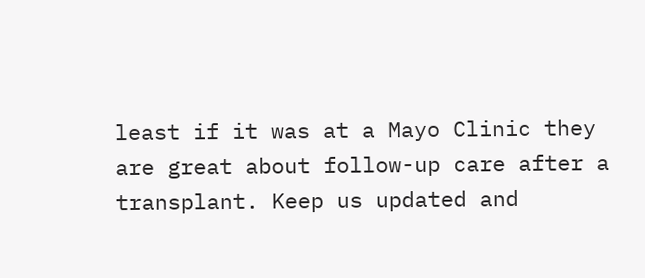least if it was at a Mayo Clinic they are great about follow-up care after a transplant. Keep us updated and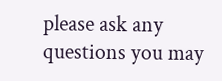please ask any questions you may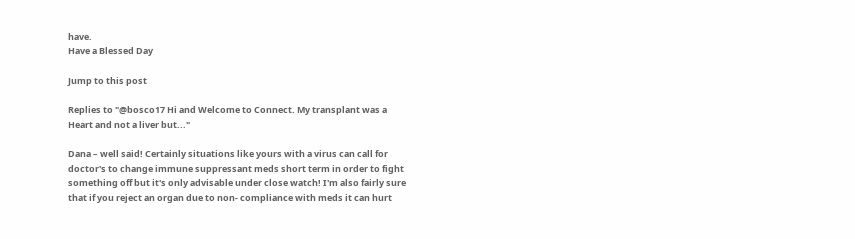have.
Have a Blessed Day

Jump to this post

Replies to "@bosco17 Hi and Welcome to Connect. My transplant was a Heart and not a liver but..."

Dana – well said! Certainly situations like yours with a virus can call for doctor's to change immune suppressant meds short term in order to fight something off but it's only advisable under close watch! I'm also fairly sure that if you reject an organ due to non- compliance with meds it can hurt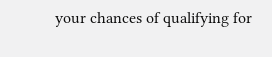your chances of qualifying for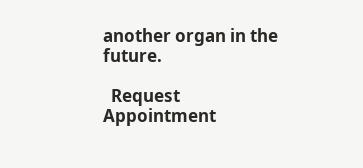another organ in the future.

  Request Appointment